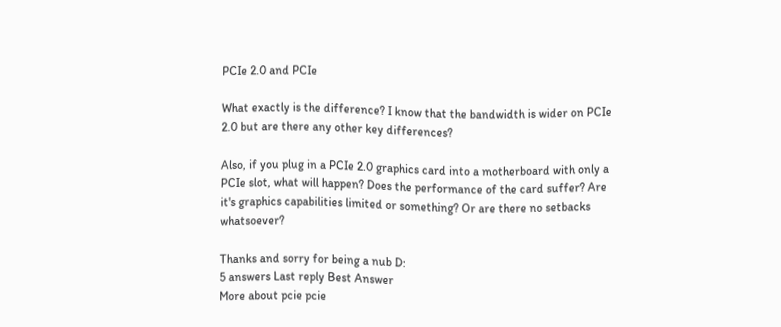PCIe 2.0 and PCIe

What exactly is the difference? I know that the bandwidth is wider on PCIe 2.0 but are there any other key differences?

Also, if you plug in a PCIe 2.0 graphics card into a motherboard with only a PCIe slot, what will happen? Does the performance of the card suffer? Are it's graphics capabilities limited or something? Or are there no setbacks whatsoever?

Thanks and sorry for being a nub D:
5 answers Last reply Best Answer
More about pcie pcie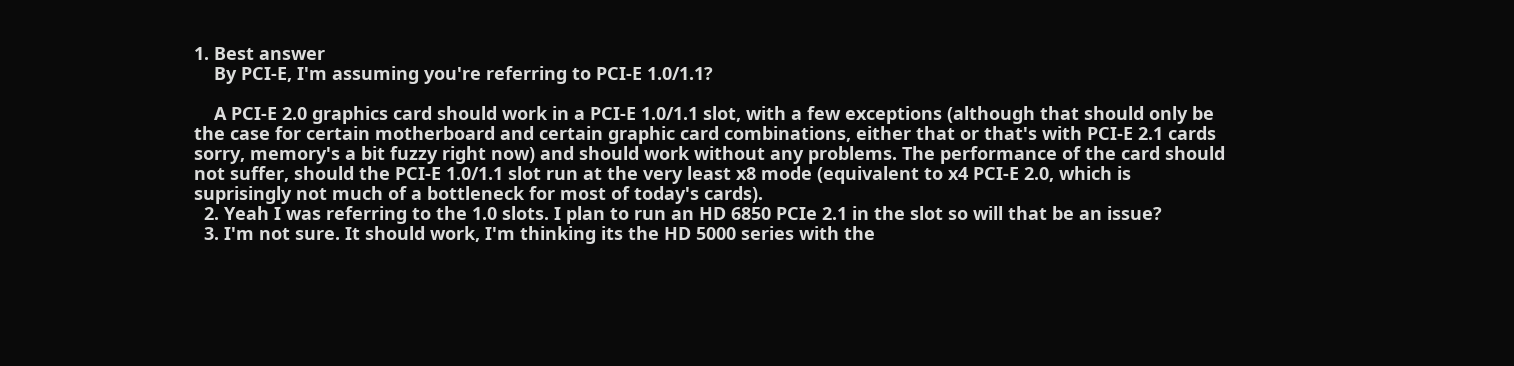1. Best answer
    By PCI-E, I'm assuming you're referring to PCI-E 1.0/1.1?

    A PCI-E 2.0 graphics card should work in a PCI-E 1.0/1.1 slot, with a few exceptions (although that should only be the case for certain motherboard and certain graphic card combinations, either that or that's with PCI-E 2.1 cards sorry, memory's a bit fuzzy right now) and should work without any problems. The performance of the card should not suffer, should the PCI-E 1.0/1.1 slot run at the very least x8 mode (equivalent to x4 PCI-E 2.0, which is suprisingly not much of a bottleneck for most of today's cards).
  2. Yeah I was referring to the 1.0 slots. I plan to run an HD 6850 PCIe 2.1 in the slot so will that be an issue?
  3. I'm not sure. It should work, I'm thinking its the HD 5000 series with the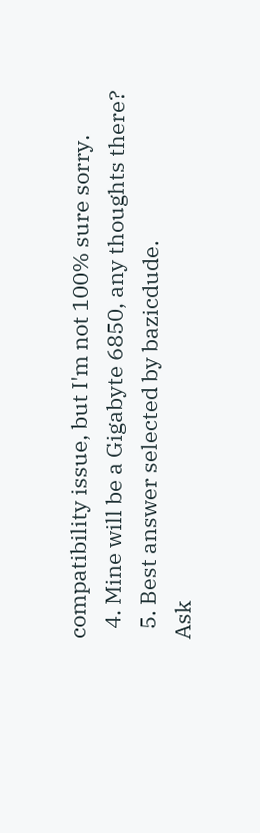compatibility issue, but I'm not 100% sure sorry.
  4. Mine will be a Gigabyte 6850, any thoughts there?
  5. Best answer selected by bazicdude.
Ask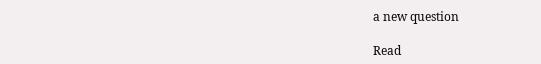a new question

Read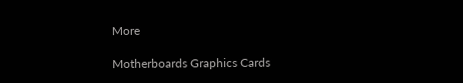More

Motherboards Graphics Cards